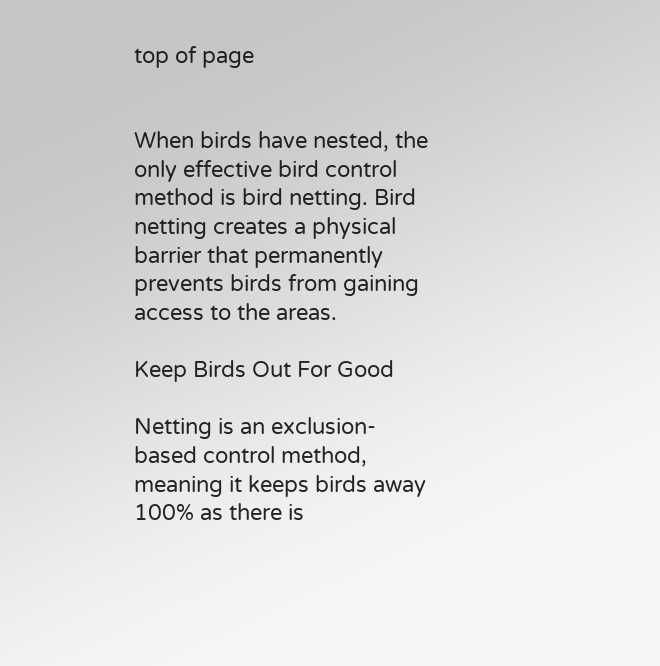top of page


When birds have nested, the only effective bird control method is bird netting. Bird netting creates a physical barrier that permanently prevents birds from gaining access to the areas.

Keep Birds Out For Good

Netting is an exclusion-based control method, meaning it keeps birds away 100% as there is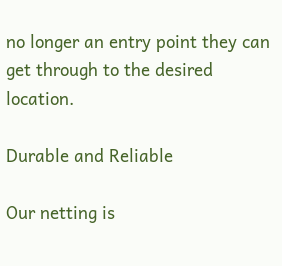no longer an entry point they can get through to the desired location.

Durable and Reliable

Our netting is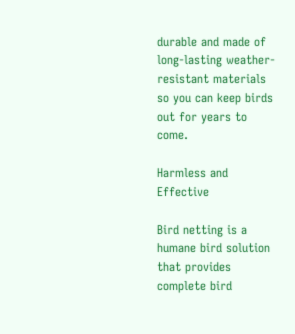durable and made of long-lasting weather-resistant materials so you can keep birds out for years to come.

Harmless and Effective

Bird netting is a humane bird solution that provides complete bird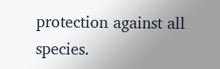protection against all species.